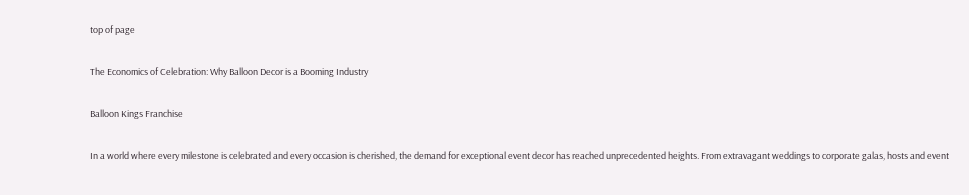top of page

The Economics of Celebration: Why Balloon Decor is a Booming Industry

Balloon Kings Franchise

In a world where every milestone is celebrated and every occasion is cherished, the demand for exceptional event decor has reached unprecedented heights. From extravagant weddings to corporate galas, hosts and event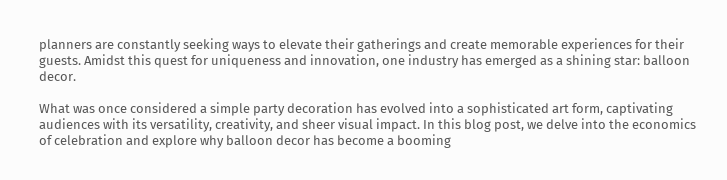planners are constantly seeking ways to elevate their gatherings and create memorable experiences for their guests. Amidst this quest for uniqueness and innovation, one industry has emerged as a shining star: balloon decor.

What was once considered a simple party decoration has evolved into a sophisticated art form, captivating audiences with its versatility, creativity, and sheer visual impact. In this blog post, we delve into the economics of celebration and explore why balloon decor has become a booming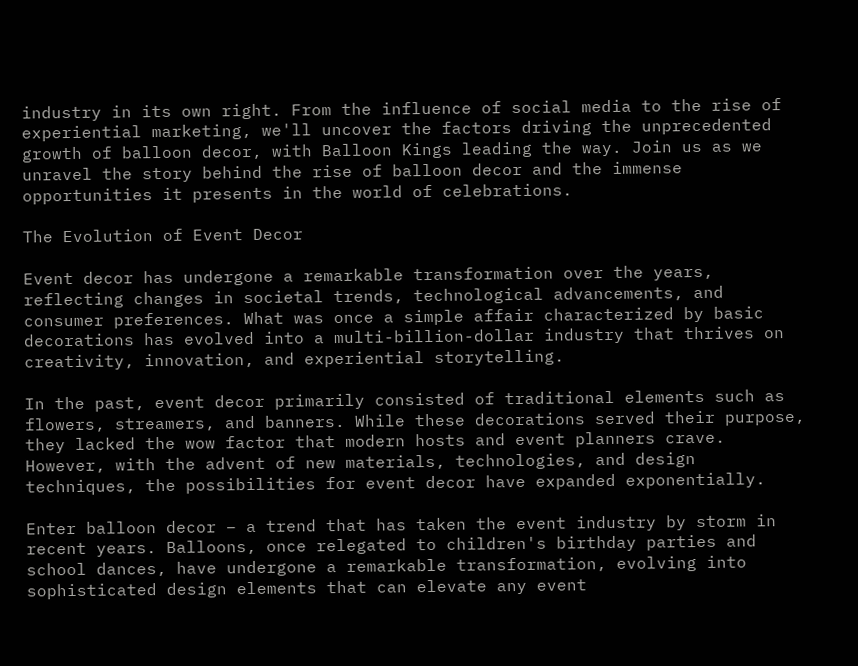industry in its own right. From the influence of social media to the rise of experiential marketing, we'll uncover the factors driving the unprecedented growth of balloon decor, with Balloon Kings leading the way. Join us as we unravel the story behind the rise of balloon decor and the immense opportunities it presents in the world of celebrations.

The Evolution of Event Decor

Event decor has undergone a remarkable transformation over the years, reflecting changes in societal trends, technological advancements, and consumer preferences. What was once a simple affair characterized by basic decorations has evolved into a multi-billion-dollar industry that thrives on creativity, innovation, and experiential storytelling.

In the past, event decor primarily consisted of traditional elements such as flowers, streamers, and banners. While these decorations served their purpose, they lacked the wow factor that modern hosts and event planners crave. However, with the advent of new materials, technologies, and design techniques, the possibilities for event decor have expanded exponentially.

Enter balloon decor – a trend that has taken the event industry by storm in recent years. Balloons, once relegated to children's birthday parties and school dances, have undergone a remarkable transformation, evolving into sophisticated design elements that can elevate any event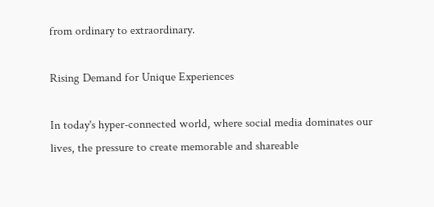from ordinary to extraordinary.

Rising Demand for Unique Experiences

In today's hyper-connected world, where social media dominates our lives, the pressure to create memorable and shareable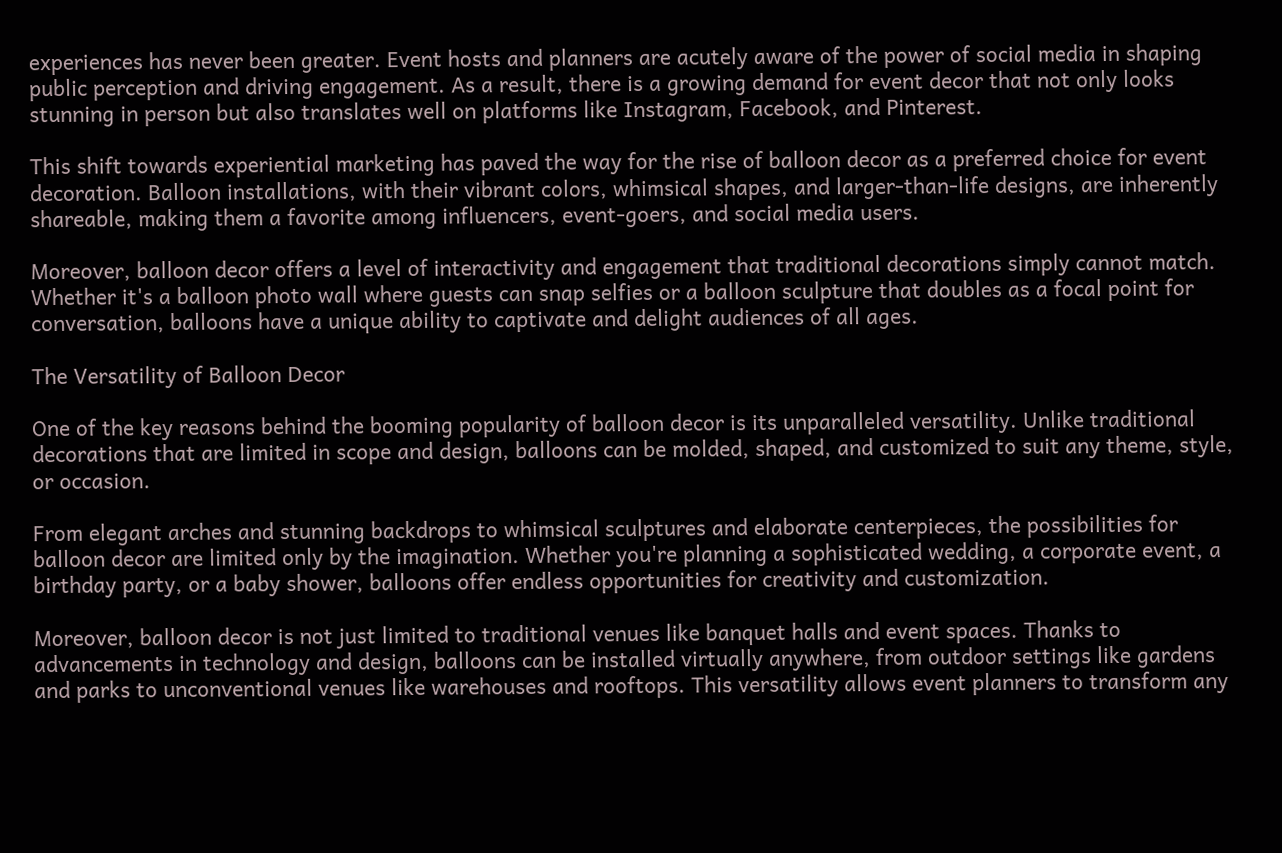experiences has never been greater. Event hosts and planners are acutely aware of the power of social media in shaping public perception and driving engagement. As a result, there is a growing demand for event decor that not only looks stunning in person but also translates well on platforms like Instagram, Facebook, and Pinterest.

This shift towards experiential marketing has paved the way for the rise of balloon decor as a preferred choice for event decoration. Balloon installations, with their vibrant colors, whimsical shapes, and larger-than-life designs, are inherently shareable, making them a favorite among influencers, event-goers, and social media users.

Moreover, balloon decor offers a level of interactivity and engagement that traditional decorations simply cannot match. Whether it's a balloon photo wall where guests can snap selfies or a balloon sculpture that doubles as a focal point for conversation, balloons have a unique ability to captivate and delight audiences of all ages.

The Versatility of Balloon Decor

One of the key reasons behind the booming popularity of balloon decor is its unparalleled versatility. Unlike traditional decorations that are limited in scope and design, balloons can be molded, shaped, and customized to suit any theme, style, or occasion.

From elegant arches and stunning backdrops to whimsical sculptures and elaborate centerpieces, the possibilities for balloon decor are limited only by the imagination. Whether you're planning a sophisticated wedding, a corporate event, a birthday party, or a baby shower, balloons offer endless opportunities for creativity and customization.

Moreover, balloon decor is not just limited to traditional venues like banquet halls and event spaces. Thanks to advancements in technology and design, balloons can be installed virtually anywhere, from outdoor settings like gardens and parks to unconventional venues like warehouses and rooftops. This versatility allows event planners to transform any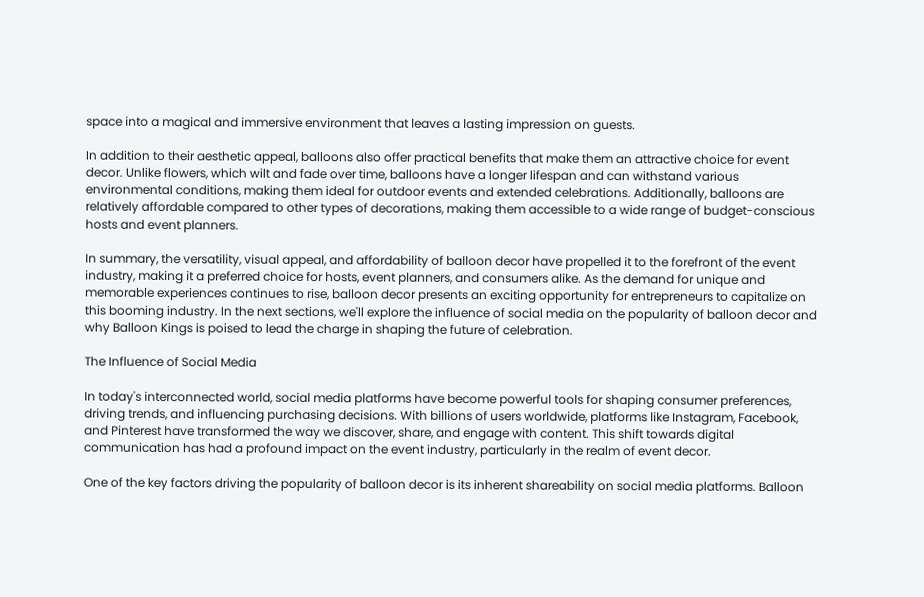space into a magical and immersive environment that leaves a lasting impression on guests.

In addition to their aesthetic appeal, balloons also offer practical benefits that make them an attractive choice for event decor. Unlike flowers, which wilt and fade over time, balloons have a longer lifespan and can withstand various environmental conditions, making them ideal for outdoor events and extended celebrations. Additionally, balloons are relatively affordable compared to other types of decorations, making them accessible to a wide range of budget-conscious hosts and event planners.

In summary, the versatility, visual appeal, and affordability of balloon decor have propelled it to the forefront of the event industry, making it a preferred choice for hosts, event planners, and consumers alike. As the demand for unique and memorable experiences continues to rise, balloon decor presents an exciting opportunity for entrepreneurs to capitalize on this booming industry. In the next sections, we'll explore the influence of social media on the popularity of balloon decor and why Balloon Kings is poised to lead the charge in shaping the future of celebration.

The Influence of Social Media

In today's interconnected world, social media platforms have become powerful tools for shaping consumer preferences, driving trends, and influencing purchasing decisions. With billions of users worldwide, platforms like Instagram, Facebook, and Pinterest have transformed the way we discover, share, and engage with content. This shift towards digital communication has had a profound impact on the event industry, particularly in the realm of event decor.

One of the key factors driving the popularity of balloon decor is its inherent shareability on social media platforms. Balloon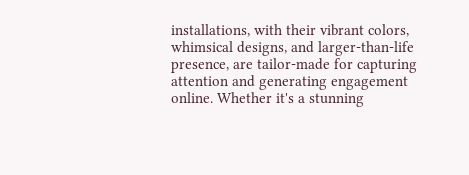installations, with their vibrant colors, whimsical designs, and larger-than-life presence, are tailor-made for capturing attention and generating engagement online. Whether it's a stunning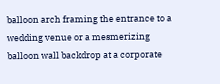balloon arch framing the entrance to a wedding venue or a mesmerizing balloon wall backdrop at a corporate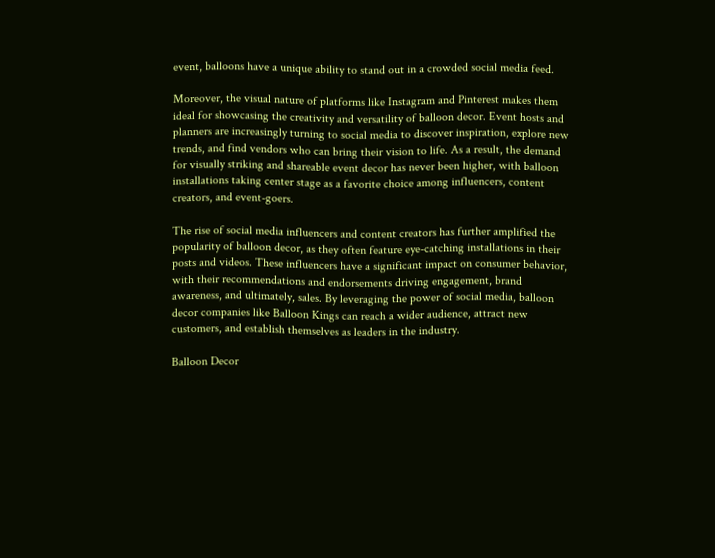event, balloons have a unique ability to stand out in a crowded social media feed.

Moreover, the visual nature of platforms like Instagram and Pinterest makes them ideal for showcasing the creativity and versatility of balloon decor. Event hosts and planners are increasingly turning to social media to discover inspiration, explore new trends, and find vendors who can bring their vision to life. As a result, the demand for visually striking and shareable event decor has never been higher, with balloon installations taking center stage as a favorite choice among influencers, content creators, and event-goers.

The rise of social media influencers and content creators has further amplified the popularity of balloon decor, as they often feature eye-catching installations in their posts and videos. These influencers have a significant impact on consumer behavior, with their recommendations and endorsements driving engagement, brand awareness, and ultimately, sales. By leveraging the power of social media, balloon decor companies like Balloon Kings can reach a wider audience, attract new customers, and establish themselves as leaders in the industry.

Balloon Decor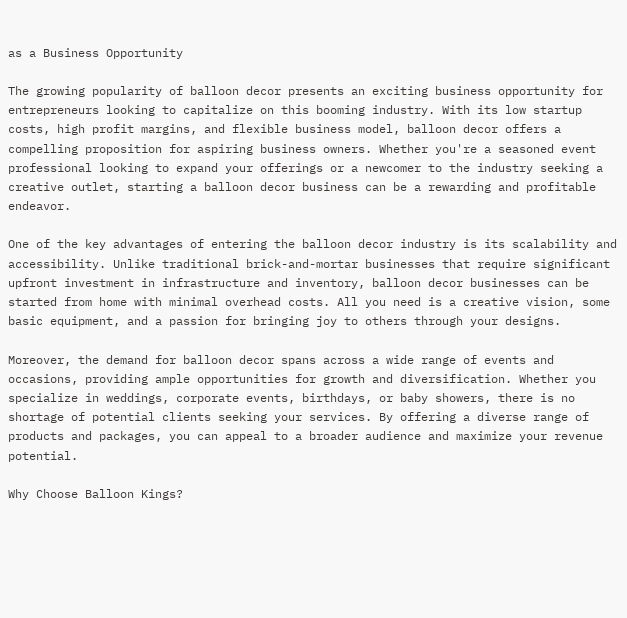as a Business Opportunity

The growing popularity of balloon decor presents an exciting business opportunity for entrepreneurs looking to capitalize on this booming industry. With its low startup costs, high profit margins, and flexible business model, balloon decor offers a compelling proposition for aspiring business owners. Whether you're a seasoned event professional looking to expand your offerings or a newcomer to the industry seeking a creative outlet, starting a balloon decor business can be a rewarding and profitable endeavor.

One of the key advantages of entering the balloon decor industry is its scalability and accessibility. Unlike traditional brick-and-mortar businesses that require significant upfront investment in infrastructure and inventory, balloon decor businesses can be started from home with minimal overhead costs. All you need is a creative vision, some basic equipment, and a passion for bringing joy to others through your designs.

Moreover, the demand for balloon decor spans across a wide range of events and occasions, providing ample opportunities for growth and diversification. Whether you specialize in weddings, corporate events, birthdays, or baby showers, there is no shortage of potential clients seeking your services. By offering a diverse range of products and packages, you can appeal to a broader audience and maximize your revenue potential.

Why Choose Balloon Kings?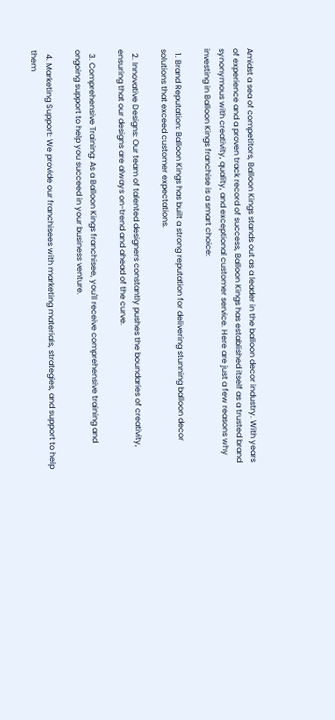Amidst a sea of competitors, Balloon Kings stands out as a leader in the balloon decor industry. With years of experience and a proven track record of success, Balloon Kings has established itself as a trusted brand synonymous with creativity, quality, and exceptional customer service. Here are just a few reasons why investing in Balloon Kings franchise is a smart choice:

  1. Brand Reputation: Balloon Kings has built a strong reputation for delivering stunning balloon decor solutions that exceed customer expectations.

  2. Innovative Designs: Our team of talented designers constantly pushes the boundaries of creativity, ensuring that our designs are always on-trend and ahead of the curve.

  3. Comprehensive Training: As a Balloon Kings franchisee, you'll receive comprehensive training and ongoing support to help you succeed in your business venture.

  4. Marketing Support: We provide our franchisees with marketing materials, strategies, and support to help them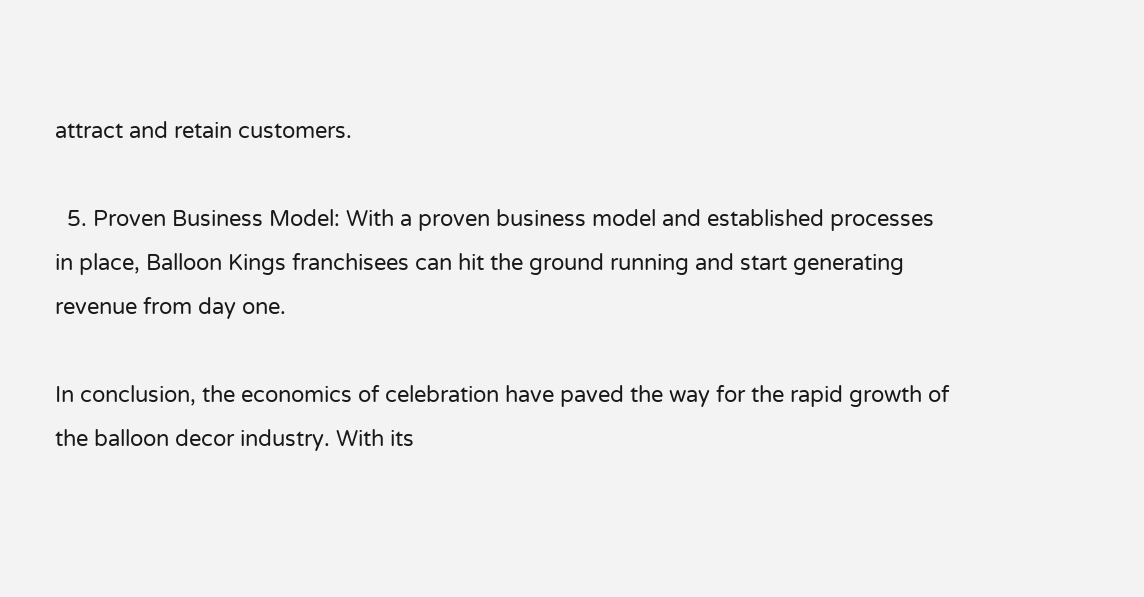attract and retain customers.

  5. Proven Business Model: With a proven business model and established processes in place, Balloon Kings franchisees can hit the ground running and start generating revenue from day one.

In conclusion, the economics of celebration have paved the way for the rapid growth of the balloon decor industry. With its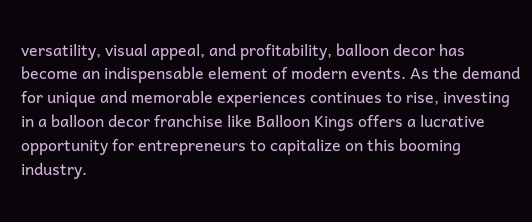versatility, visual appeal, and profitability, balloon decor has become an indispensable element of modern events. As the demand for unique and memorable experiences continues to rise, investing in a balloon decor franchise like Balloon Kings offers a lucrative opportunity for entrepreneurs to capitalize on this booming industry.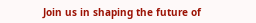Join us in shaping the future of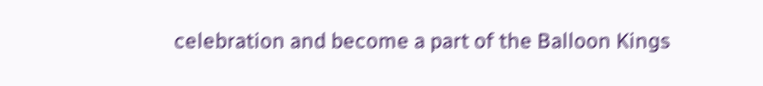celebration and become a part of the Balloon Kings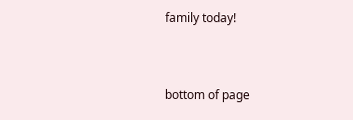family today!


bottom of page